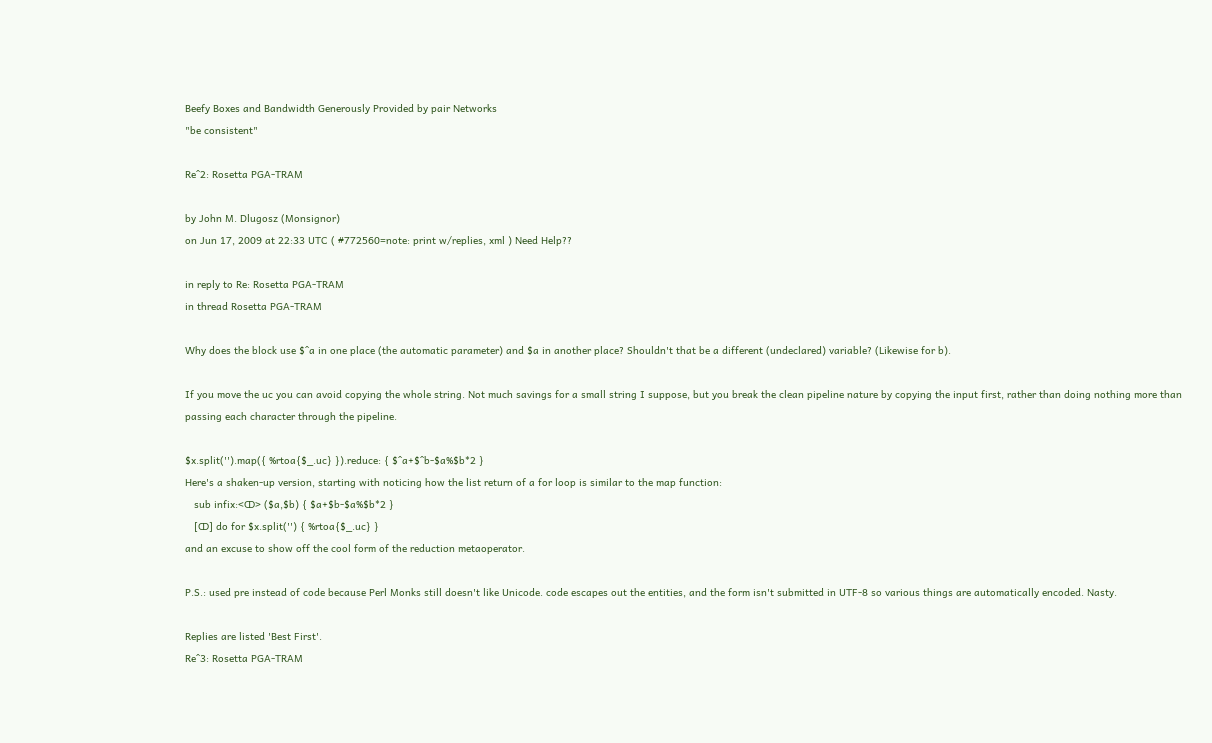Beefy Boxes and Bandwidth Generously Provided by pair Networks
"be consistent"

Re^2: Rosetta PGA-TRAM

by John M. Dlugosz (Monsignor)
on Jun 17, 2009 at 22:33 UTC ( #772560=note: print w/replies, xml ) Need Help??

in reply to Re: Rosetta PGA-TRAM
in thread Rosetta PGA-TRAM

Why does the block use $^a in one place (the automatic parameter) and $a in another place? Shouldn't that be a different (undeclared) variable? (Likewise for b).

If you move the uc you can avoid copying the whole string. Not much savings for a small string I suppose, but you break the clean pipeline nature by copying the input first, rather than doing nothing more than passing each character through the pipeline.

$x.split('').map({ %rtoa{$_.uc} }).reduce: { $^a+$^b-$a%$b*2 }
Here's a shaken-up version, starting with noticing how the list return of a for loop is similar to the map function:
   sub infix:<ↀ> ($a,$b) { $a+$b-$a%$b*2 }
   [ↀ] do for $x.split('') { %rtoa{$_.uc} }
and an excuse to show off the cool form of the reduction metaoperator.

P.S.: used pre instead of code because Perl Monks still doesn't like Unicode. code escapes out the entities, and the form isn't submitted in UTF-8 so various things are automatically encoded. Nasty.

Replies are listed 'Best First'.
Re^3: Rosetta PGA-TRAM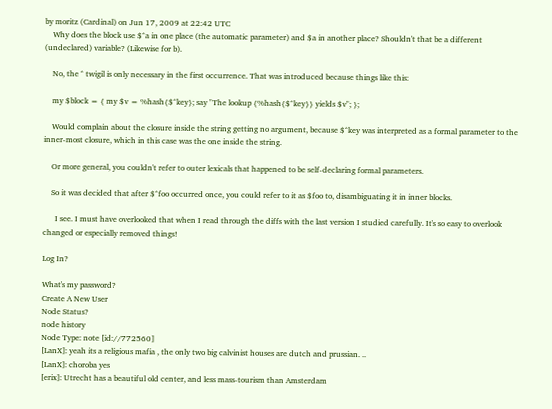by moritz (Cardinal) on Jun 17, 2009 at 22:42 UTC
    Why does the block use $^a in one place (the automatic parameter) and $a in another place? Shouldn't that be a different (undeclared) variable? (Likewise for b).

    No, the ^ twigil is only necessary in the first occurrence. That was introduced because things like this:

    my $block = { my $v = %hash{$^key}; say "The lookup {%hash{$^key}} yields $v"; };

    Would complain about the closure inside the string getting no argument, because $^key was interpreted as a formal parameter to the inner-most closure, which in this case was the one inside the string.

    Or more general, you couldn't refer to outer lexicals that happened to be self-declaring formal parameters.

    So it was decided that after $^foo occurred once, you could refer to it as $foo to, disambiguating it in inner blocks.

      I see. I must have overlooked that when I read through the diffs with the last version I studied carefully. It's so easy to overlook changed or especially removed things!

Log In?

What's my password?
Create A New User
Node Status?
node history
Node Type: note [id://772560]
[LanX]: yeah its a religious mafia , the only two big calvinist houses are dutch and prussian. ..
[LanX]: choroba yes
[erix]: Utrecht has a beautiful old center, and less mass-tourism than Amsterdam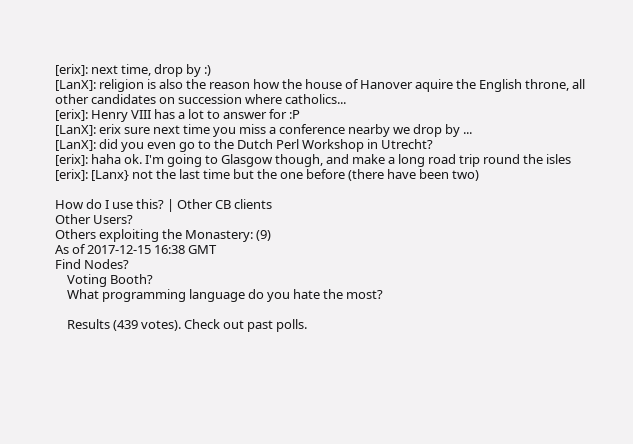[erix]: next time, drop by :)
[LanX]: religion is also the reason how the house of Hanover aquire the English throne, all other candidates on succession where catholics...
[erix]: Henry VIII has a lot to answer for :P
[LanX]: erix sure next time you miss a conference nearby we drop by ...
[LanX]: did you even go to the Dutch Perl Workshop in Utrecht?
[erix]: haha ok. I'm going to Glasgow though, and make a long road trip round the isles
[erix]: [Lanx} not the last time but the one before (there have been two)

How do I use this? | Other CB clients
Other Users?
Others exploiting the Monastery: (9)
As of 2017-12-15 16:38 GMT
Find Nodes?
    Voting Booth?
    What programming language do you hate the most?

    Results (439 votes). Check out past polls.